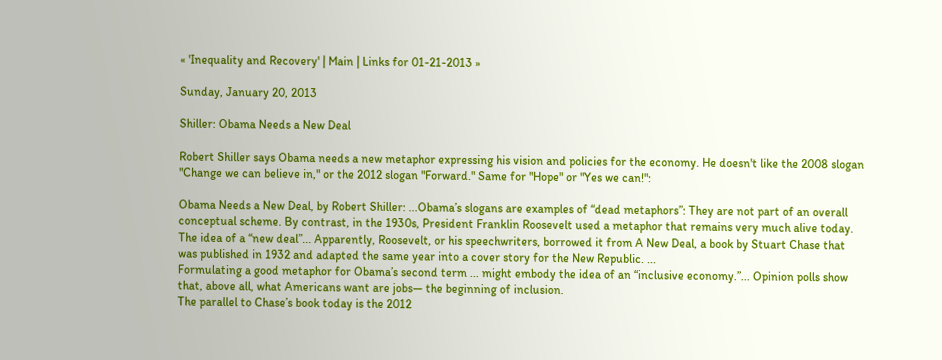« 'Inequality and Recovery' | Main | Links for 01-21-2013 »

Sunday, January 20, 2013

Shiller: Obama Needs a New Deal

Robert Shiller says Obama needs a new metaphor expressing his vision and policies for the economy. He doesn't like the 2008 slogan "Change we can believe in," or the 2012 slogan "Forward." Same for "Hope" or "Yes we can!":

Obama Needs a New Deal, by Robert Shiller: ...Obama’s slogans are examples of “dead metaphors”: They are not part of an overall conceptual scheme. By contrast, in the 1930s, President Franklin Roosevelt used a metaphor that remains very much alive today. The idea of a “new deal”... Apparently, Roosevelt, or his speechwriters, borrowed it from A New Deal, a book by Stuart Chase that was published in 1932 and adapted the same year into a cover story for the New Republic. ...
Formulating a good metaphor for Obama’s second term ... might embody the idea of an “inclusive economy.”... Opinion polls show that, above all, what Americans want are jobs— the beginning of inclusion.
The parallel to Chase’s book today is the 2012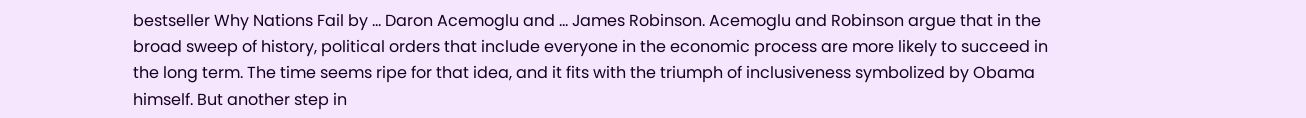bestseller Why Nations Fail by ... Daron Acemoglu and ... James Robinson. Acemoglu and Robinson argue that in the broad sweep of history, political orders that include everyone in the economic process are more likely to succeed in the long term. The time seems ripe for that idea, and it fits with the triumph of inclusiveness symbolized by Obama himself. But another step in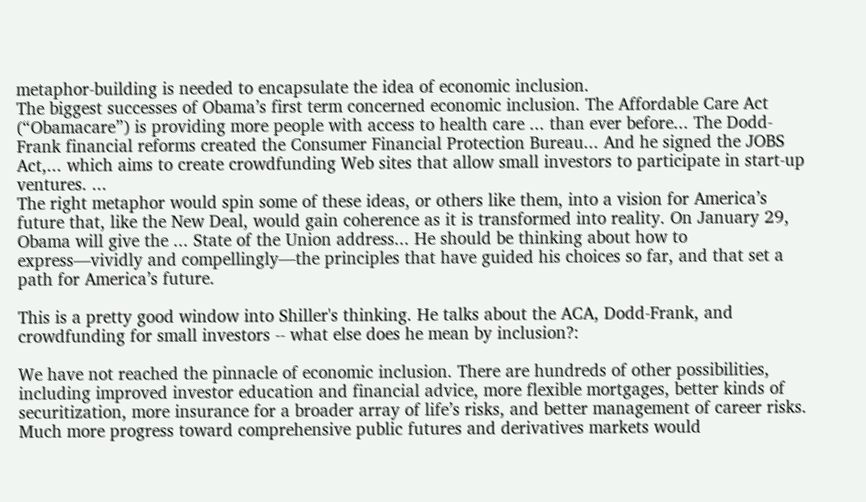metaphor-building is needed to encapsulate the idea of economic inclusion.
The biggest successes of Obama’s first term concerned economic inclusion. The Affordable Care Act (“Obamacare”) is providing more people with access to health care ... than ever before... The Dodd-Frank financial reforms created the Consumer Financial Protection Bureau... And he signed the JOBS Act,... which aims to create crowdfunding Web sites that allow small investors to participate in start-up ventures. ...
The right metaphor would spin some of these ideas, or others like them, into a vision for America’s future that, like the New Deal, would gain coherence as it is transformed into reality. On January 29, Obama will give the ... State of the Union address... He should be thinking about how to express—vividly and compellingly—the principles that have guided his choices so far, and that set a path for America’s future.

This is a pretty good window into Shiller's thinking. He talks about the ACA, Dodd-Frank, and crowdfunding for small investors -- what else does he mean by inclusion?:

We have not reached the pinnacle of economic inclusion. There are hundreds of other possibilities, including improved investor education and financial advice, more flexible mortgages, better kinds of securitization, more insurance for a broader array of life’s risks, and better management of career risks. Much more progress toward comprehensive public futures and derivatives markets would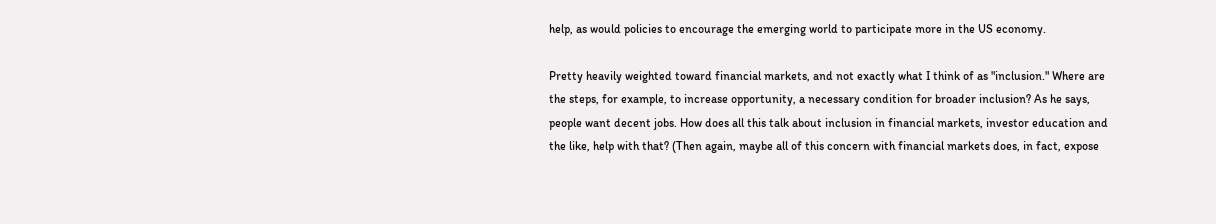help, as would policies to encourage the emerging world to participate more in the US economy.

Pretty heavily weighted toward financial markets, and not exactly what I think of as "inclusion." Where are the steps, for example, to increase opportunity, a necessary condition for broader inclusion? As he says, people want decent jobs. How does all this talk about inclusion in financial markets, investor education and the like, help with that? (Then again, maybe all of this concern with financial markets does, in fact, expose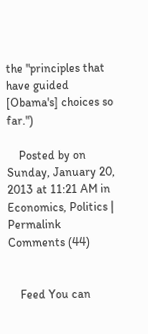the "principles that have guided [Obama's] choices so far.")

    Posted by on Sunday, January 20, 2013 at 11:21 AM in Economics, Politics | Permalink  Comments (44)


    Feed You can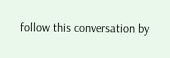follow this conversation by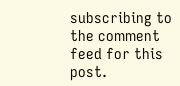subscribing to the comment feed for this post.